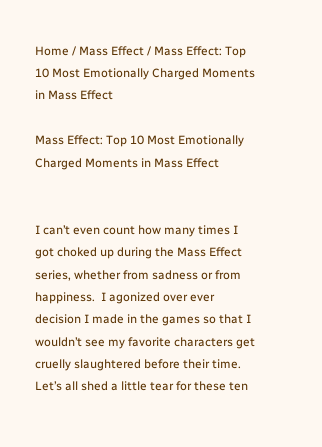Home / Mass Effect / Mass Effect: Top 10 Most Emotionally Charged Moments in Mass Effect

Mass Effect: Top 10 Most Emotionally Charged Moments in Mass Effect


I can’t even count how many times I got choked up during the Mass Effect series, whether from sadness or from happiness.  I agonized over ever decision I made in the games so that I wouldn’t see my favorite characters get cruelly slaughtered before their time.  Let’s all shed a little tear for these ten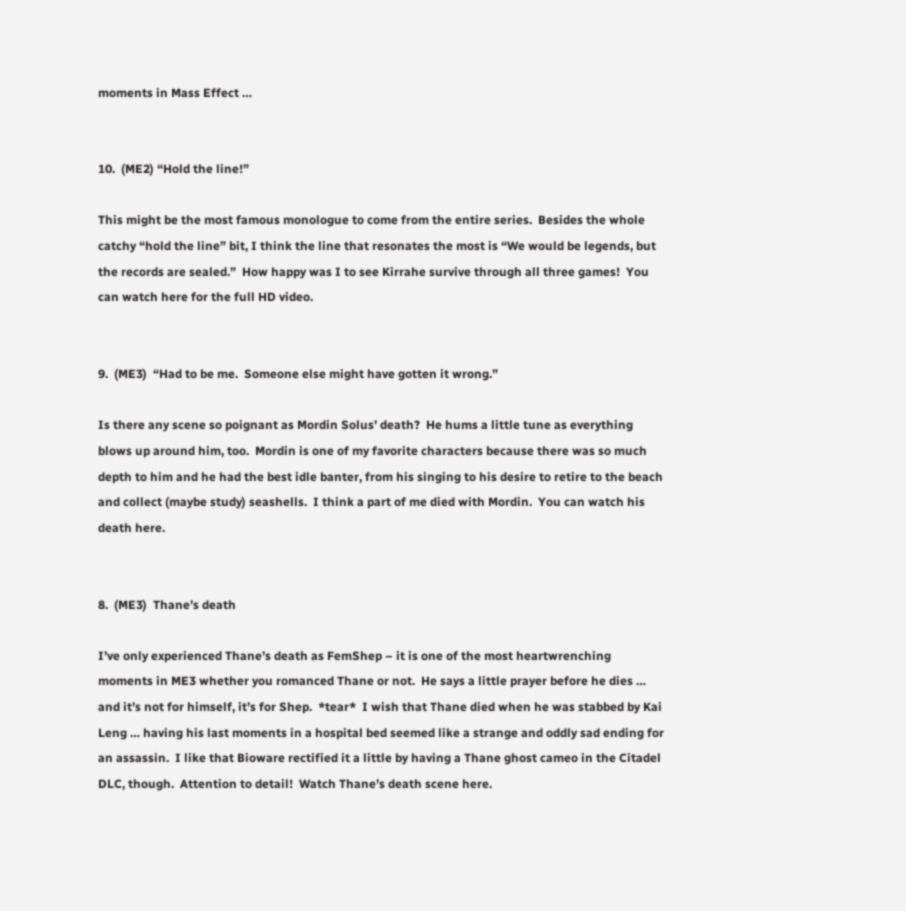moments in Mass Effect …


10.  (ME2) “Hold the line!”

This might be the most famous monologue to come from the entire series.  Besides the whole catchy “hold the line” bit, I think the line that resonates the most is “We would be legends, but the records are sealed.”  How happy was I to see Kirrahe survive through all three games!  You can watch here for the full HD video.


9.  (ME3)  “Had to be me.  Someone else might have gotten it wrong.”

Is there any scene so poignant as Mordin Solus’ death?  He hums a little tune as everything blows up around him, too.  Mordin is one of my favorite characters because there was so much depth to him and he had the best idle banter, from his singing to his desire to retire to the beach and collect (maybe study) seashells.  I think a part of me died with Mordin.  You can watch his death here.


8.  (ME3)  Thane’s death

I’ve only experienced Thane’s death as FemShep – it is one of the most heartwrenching moments in ME3 whether you romanced Thane or not.  He says a little prayer before he dies … and it’s not for himself, it’s for Shep.  *tear*  I wish that Thane died when he was stabbed by Kai Leng … having his last moments in a hospital bed seemed like a strange and oddly sad ending for an assassin.  I like that Bioware rectified it a little by having a Thane ghost cameo in the Citadel DLC, though.  Attention to detail!  Watch Thane’s death scene here.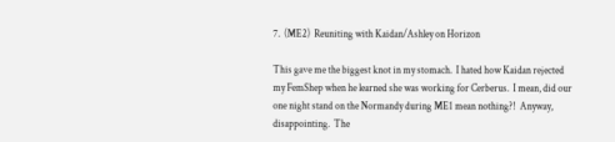7.  (ME2)  Reuniting with Kaidan/Ashley on Horizon

This gave me the biggest knot in my stomach.  I hated how Kaidan rejected my FemShep when he learned she was working for Cerberus.  I mean, did our one night stand on the Normandy during ME1 mean nothing?!  Anyway, disappointing.  The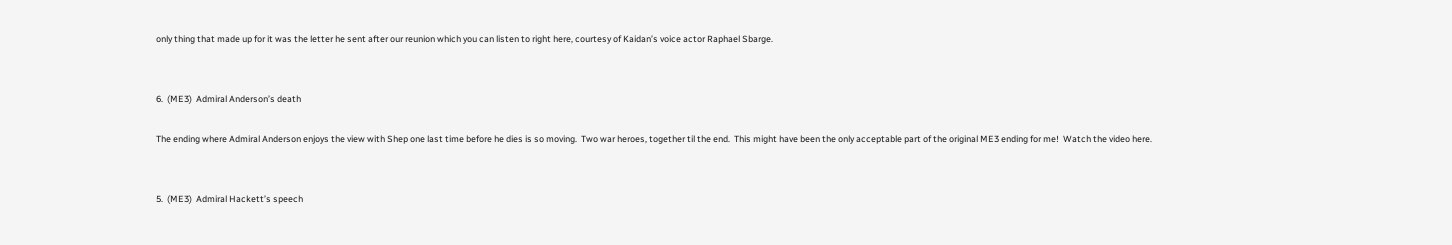only thing that made up for it was the letter he sent after our reunion which you can listen to right here, courtesy of Kaidan’s voice actor Raphael Sbarge.


6.  (ME3)  Admiral Anderson’s death

The ending where Admiral Anderson enjoys the view with Shep one last time before he dies is so moving.  Two war heroes, together til the end.  This might have been the only acceptable part of the original ME3 ending for me!  Watch the video here.


5.  (ME3)  Admiral Hackett’s speech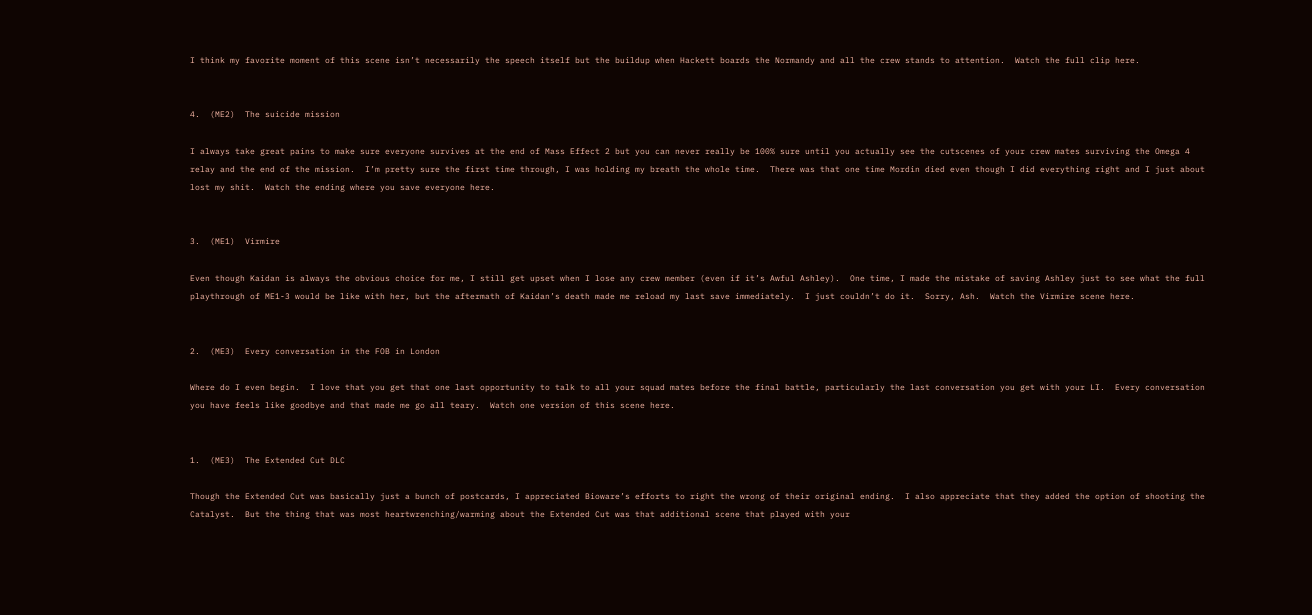I think my favorite moment of this scene isn’t necessarily the speech itself but the buildup when Hackett boards the Normandy and all the crew stands to attention.  Watch the full clip here.


4.  (ME2)  The suicide mission

I always take great pains to make sure everyone survives at the end of Mass Effect 2 but you can never really be 100% sure until you actually see the cutscenes of your crew mates surviving the Omega 4 relay and the end of the mission.  I’m pretty sure the first time through, I was holding my breath the whole time.  There was that one time Mordin died even though I did everything right and I just about lost my shit.  Watch the ending where you save everyone here.


3.  (ME1)  Virmire

Even though Kaidan is always the obvious choice for me, I still get upset when I lose any crew member (even if it’s Awful Ashley).  One time, I made the mistake of saving Ashley just to see what the full playthrough of ME1-3 would be like with her, but the aftermath of Kaidan’s death made me reload my last save immediately.  I just couldn’t do it.  Sorry, Ash.  Watch the Virmire scene here.


2.  (ME3)  Every conversation in the FOB in London

Where do I even begin.  I love that you get that one last opportunity to talk to all your squad mates before the final battle, particularly the last conversation you get with your LI.  Every conversation you have feels like goodbye and that made me go all teary.  Watch one version of this scene here.


1.  (ME3)  The Extended Cut DLC

Though the Extended Cut was basically just a bunch of postcards, I appreciated Bioware’s efforts to right the wrong of their original ending.  I also appreciate that they added the option of shooting the Catalyst.  But the thing that was most heartwrenching/warming about the Extended Cut was that additional scene that played with your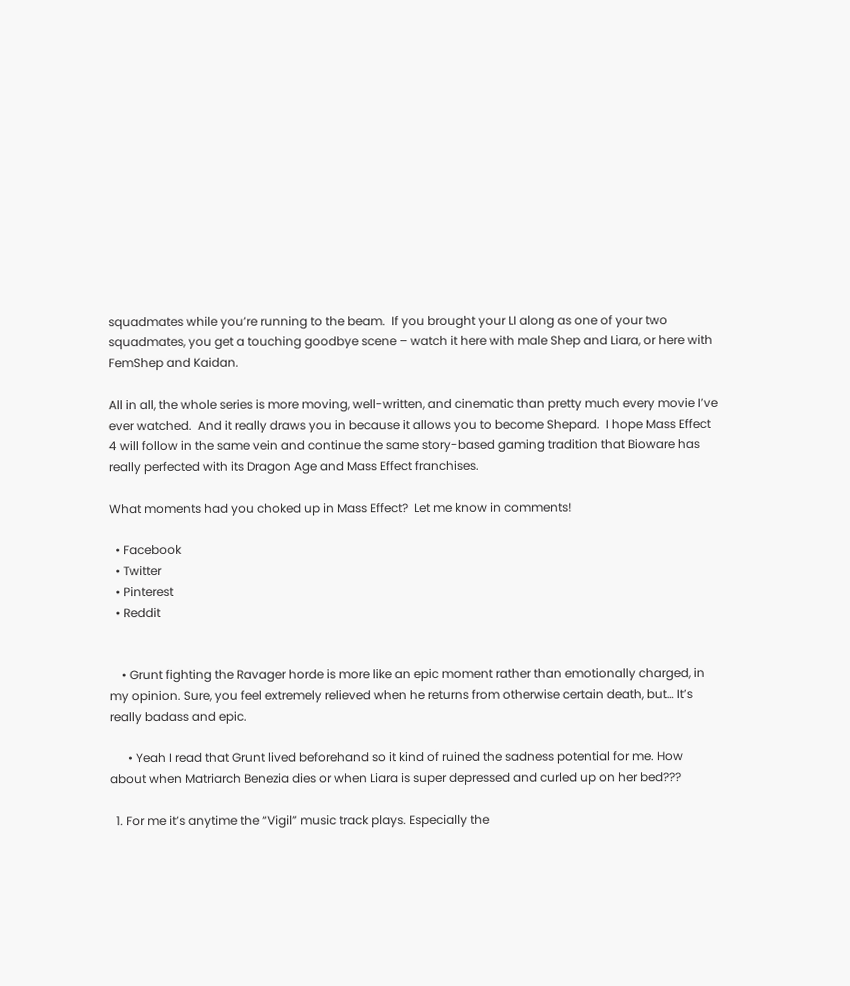squadmates while you’re running to the beam.  If you brought your LI along as one of your two squadmates, you get a touching goodbye scene – watch it here with male Shep and Liara, or here with FemShep and Kaidan.

All in all, the whole series is more moving, well-written, and cinematic than pretty much every movie I’ve ever watched.  And it really draws you in because it allows you to become Shepard.  I hope Mass Effect 4 will follow in the same vein and continue the same story-based gaming tradition that Bioware has really perfected with its Dragon Age and Mass Effect franchises.

What moments had you choked up in Mass Effect?  Let me know in comments!

  • Facebook
  • Twitter
  • Pinterest
  • Reddit


    • Grunt fighting the Ravager horde is more like an epic moment rather than emotionally charged, in my opinion. Sure, you feel extremely relieved when he returns from otherwise certain death, but… It’s really badass and epic.

      • Yeah I read that Grunt lived beforehand so it kind of ruined the sadness potential for me. How about when Matriarch Benezia dies or when Liara is super depressed and curled up on her bed???

  1. For me it’s anytime the “Vigil” music track plays. Especially the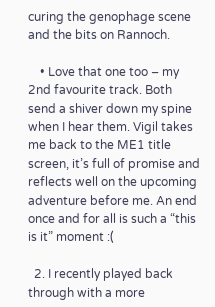curing the genophage scene and the bits on Rannoch.

    • Love that one too – my 2nd favourite track. Both send a shiver down my spine when I hear them. Vigil takes me back to the ME1 title screen, it’s full of promise and reflects well on the upcoming adventure before me. An end once and for all is such a “this is it” moment :(

  2. I recently played back through with a more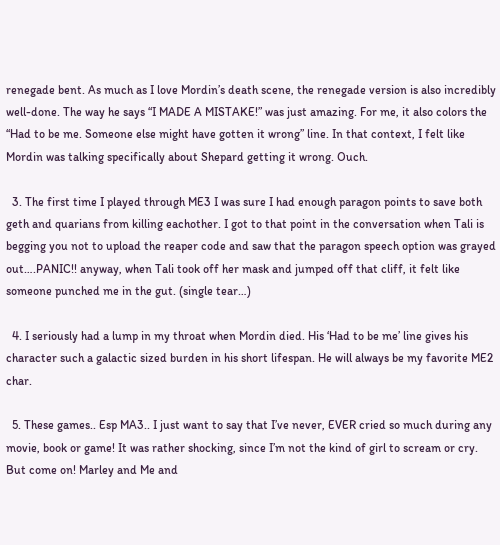renegade bent. As much as I love Mordin’s death scene, the renegade version is also incredibly well-done. The way he says “I MADE A MISTAKE!” was just amazing. For me, it also colors the “Had to be me. Someone else might have gotten it wrong” line. In that context, I felt like Mordin was talking specifically about Shepard getting it wrong. Ouch.

  3. The first time I played through ME3 I was sure I had enough paragon points to save both geth and quarians from killing eachother. I got to that point in the conversation when Tali is begging you not to upload the reaper code and saw that the paragon speech option was grayed out….PANIC!! anyway, when Tali took off her mask and jumped off that cliff, it felt like someone punched me in the gut. (single tear…)

  4. I seriously had a lump in my throat when Mordin died. His ‘Had to be me’ line gives his character such a galactic sized burden in his short lifespan. He will always be my favorite ME2 char.

  5. These games.. Esp MA3.. I just want to say that I’ve never, EVER cried so much during any movie, book or game! It was rather shocking, since I’m not the kind of girl to scream or cry. But come on! Marley and Me and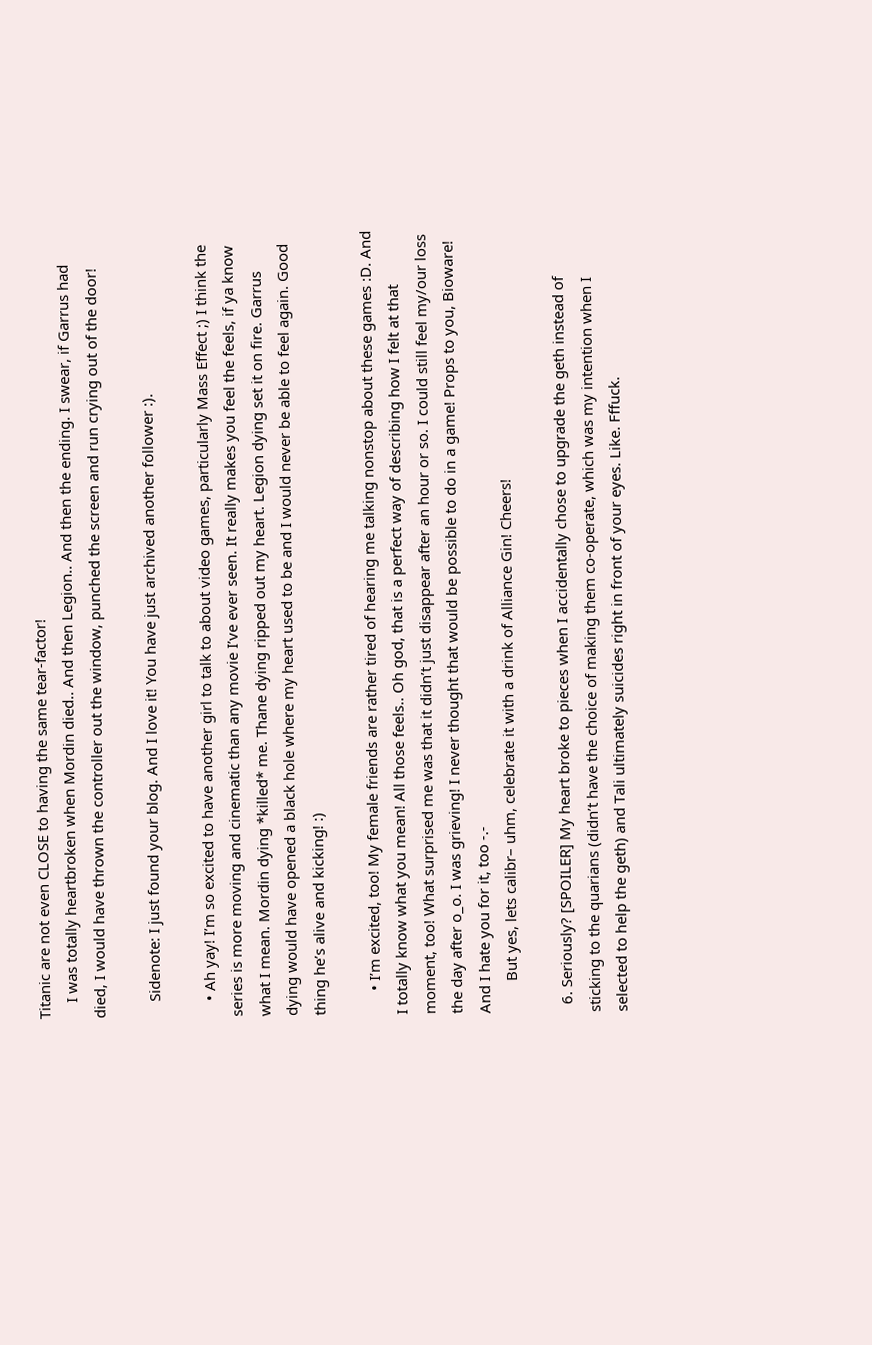Titanic are not even CLOSE to having the same tear-factor!
    I was totally heartbroken when Mordin died.. And then Legion.. And then the ending. I swear, if Garrus had died, I would have thrown the controller out the window, punched the screen and run crying out of the door!

    Sidenote: I just found your blog. And I love it! You have just archived another follower :).

    • Ah yay! I’m so excited to have another girl to talk to about video games, particularly Mass Effect ;) I think the series is more moving and cinematic than any movie I’ve ever seen. It really makes you feel the feels, if ya know what I mean. Mordin dying *killed* me. Thane dying ripped out my heart. Legion dying set it on fire. Garrus dying would have opened a black hole where my heart used to be and I would never be able to feel again. Good thing he’s alive and kicking! :)

      • I’m excited, too! My female friends are rather tired of hearing me talking nonstop about these games :D. And I totally know what you mean! All those feels.. Oh god, that is a perfect way of describing how I felt at that moment, too! What surprised me was that it didn’t just disappear after an hour or so. I could still feel my/our loss the day after o_o. I was grieving! I never thought that would be possible to do in a game! Props to you, Bioware! And I hate you for it, too -.-
        But yes, lets calibr– uhm, celebrate it with a drink of Alliance Gin! Cheers!

  6. Seriously? [SPOILER] My heart broke to pieces when I accidentally chose to upgrade the geth instead of sticking to the quarians (didn’t have the choice of making them co-operate, which was my intention when I selected to help the geth) and Tali ultimately suicides right in front of your eyes. Like. Fffuck.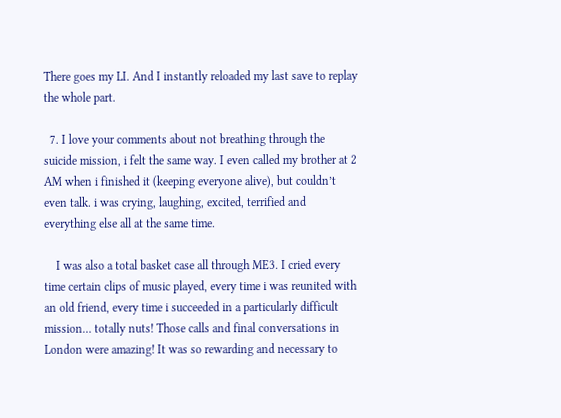There goes my LI. And I instantly reloaded my last save to replay the whole part.

  7. I love your comments about not breathing through the suicide mission, i felt the same way. I even called my brother at 2 AM when i finished it (keeping everyone alive), but couldn’t even talk. i was crying, laughing, excited, terrified and everything else all at the same time.

    I was also a total basket case all through ME3. I cried every time certain clips of music played, every time i was reunited with an old friend, every time i succeeded in a particularly difficult mission… totally nuts! Those calls and final conversations in London were amazing! It was so rewarding and necessary to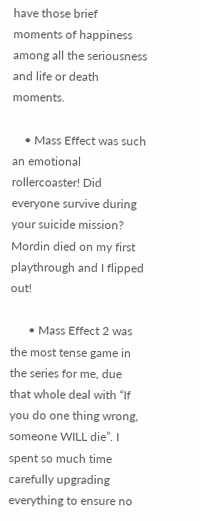have those brief moments of happiness among all the seriousness and life or death moments.

    • Mass Effect was such an emotional rollercoaster! Did everyone survive during your suicide mission? Mordin died on my first playthrough and I flipped out!

      • Mass Effect 2 was the most tense game in the series for me, due that whole deal with “If you do one thing wrong, someone WILL die”. I spent so much time carefully upgrading everything to ensure no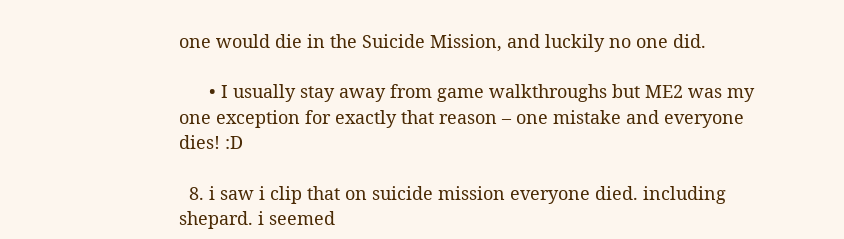one would die in the Suicide Mission, and luckily no one did.

      • I usually stay away from game walkthroughs but ME2 was my one exception for exactly that reason – one mistake and everyone dies! :D

  8. i saw i clip that on suicide mission everyone died. including shepard. i seemed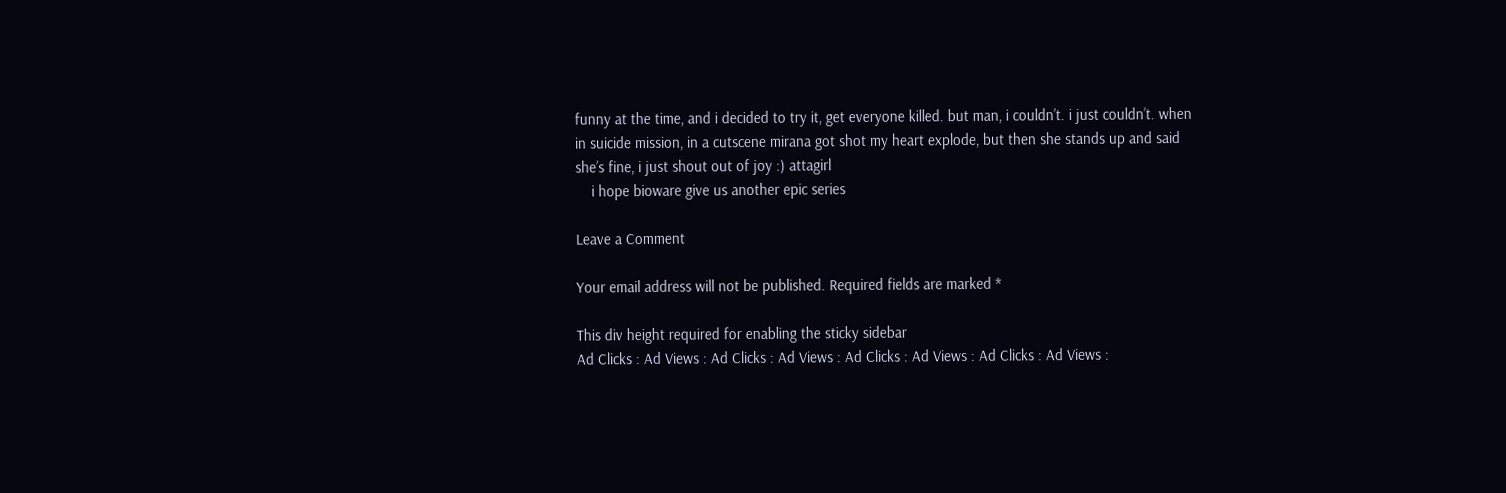funny at the time, and i decided to try it, get everyone killed. but man, i couldn’t. i just couldn’t. when in suicide mission, in a cutscene mirana got shot my heart explode, but then she stands up and said she’s fine, i just shout out of joy :) attagirl
    i hope bioware give us another epic series

Leave a Comment

Your email address will not be published. Required fields are marked *

This div height required for enabling the sticky sidebar
Ad Clicks : Ad Views : Ad Clicks : Ad Views : Ad Clicks : Ad Views : Ad Clicks : Ad Views :